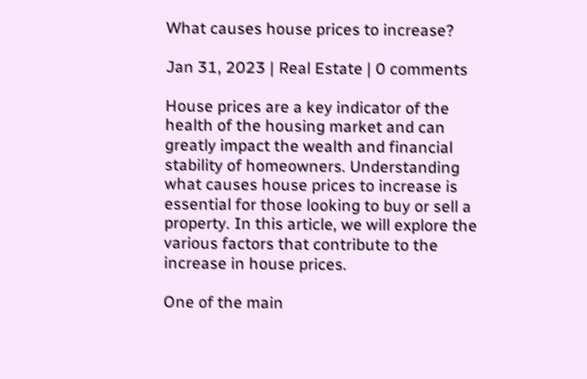What causes house prices to increase?

Jan 31, 2023 | Real Estate | 0 comments

House prices are a key indicator of the health of the housing market and can greatly impact the wealth and financial stability of homeowners. Understanding what causes house prices to increase is essential for those looking to buy or sell a property. In this article, we will explore the various factors that contribute to the increase in house prices.

One of the main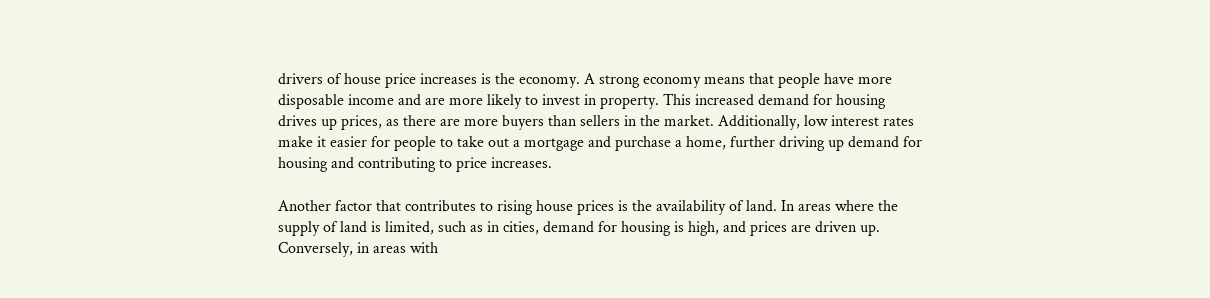drivers of house price increases is the economy. A strong economy means that people have more disposable income and are more likely to invest in property. This increased demand for housing drives up prices, as there are more buyers than sellers in the market. Additionally, low interest rates make it easier for people to take out a mortgage and purchase a home, further driving up demand for housing and contributing to price increases.

Another factor that contributes to rising house prices is the availability of land. In areas where the supply of land is limited, such as in cities, demand for housing is high, and prices are driven up. Conversely, in areas with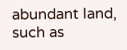abundant land, such as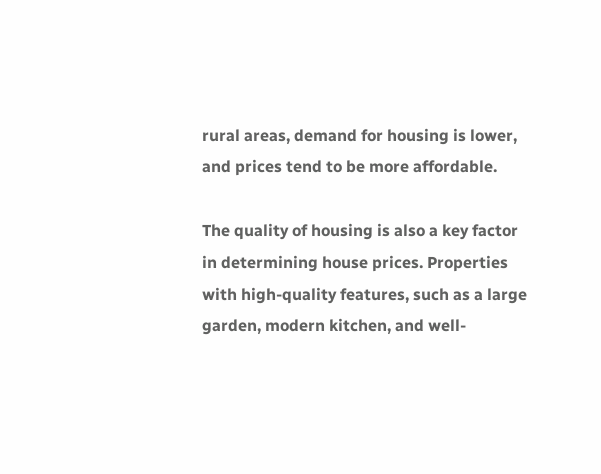rural areas, demand for housing is lower, and prices tend to be more affordable.

The quality of housing is also a key factor in determining house prices. Properties with high-quality features, such as a large garden, modern kitchen, and well-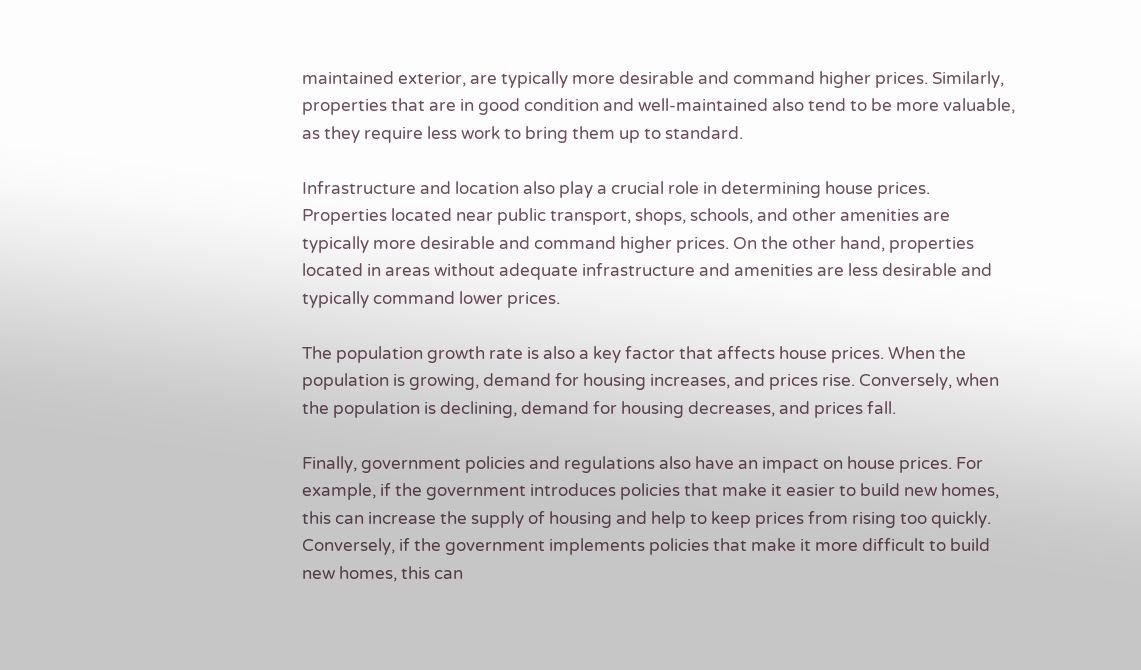maintained exterior, are typically more desirable and command higher prices. Similarly, properties that are in good condition and well-maintained also tend to be more valuable, as they require less work to bring them up to standard.

Infrastructure and location also play a crucial role in determining house prices. Properties located near public transport, shops, schools, and other amenities are typically more desirable and command higher prices. On the other hand, properties located in areas without adequate infrastructure and amenities are less desirable and typically command lower prices.

The population growth rate is also a key factor that affects house prices. When the population is growing, demand for housing increases, and prices rise. Conversely, when the population is declining, demand for housing decreases, and prices fall.

Finally, government policies and regulations also have an impact on house prices. For example, if the government introduces policies that make it easier to build new homes, this can increase the supply of housing and help to keep prices from rising too quickly. Conversely, if the government implements policies that make it more difficult to build new homes, this can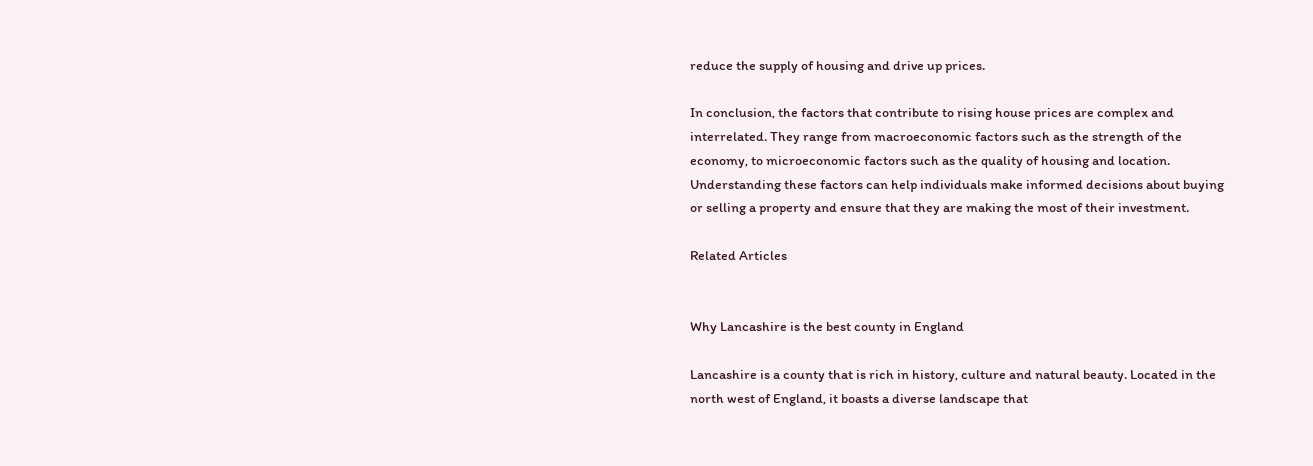reduce the supply of housing and drive up prices.

In conclusion, the factors that contribute to rising house prices are complex and interrelated. They range from macroeconomic factors such as the strength of the economy, to microeconomic factors such as the quality of housing and location. Understanding these factors can help individuals make informed decisions about buying or selling a property and ensure that they are making the most of their investment.

Related Articles


Why Lancashire is the best county in England

Lancashire is a county that is rich in history, culture and natural beauty. Located in the north west of England, it boasts a diverse landscape that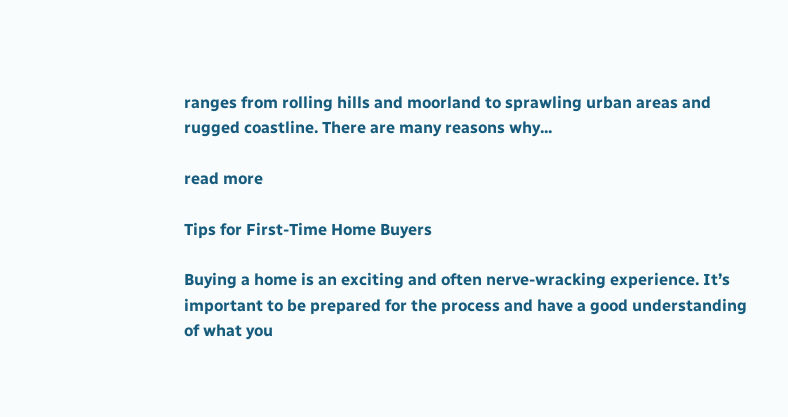ranges from rolling hills and moorland to sprawling urban areas and rugged coastline. There are many reasons why...

read more

Tips for First-Time Home Buyers

Buying a home is an exciting and often nerve-wracking experience. It’s important to be prepared for the process and have a good understanding of what you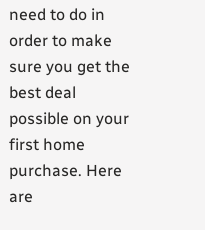need to do in order to make sure you get the best deal possible on your first home purchase. Here are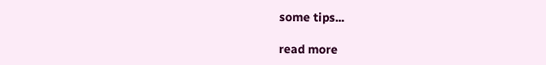some tips...

read more